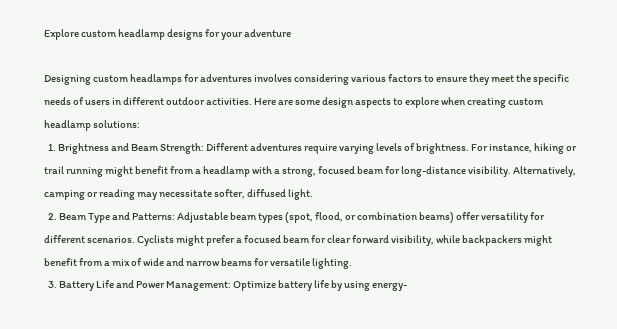Explore custom headlamp designs for your adventure

Designing custom headlamps for adventures involves considering various factors to ensure they meet the specific needs of users in different outdoor activities. Here are some design aspects to explore when creating custom headlamp solutions:
  1. Brightness and Beam Strength: Different adventures require varying levels of brightness. For instance, hiking or trail running might benefit from a headlamp with a strong, focused beam for long-distance visibility. Alternatively, camping or reading may necessitate softer, diffused light.
  2. Beam Type and Patterns: Adjustable beam types (spot, flood, or combination beams) offer versatility for different scenarios. Cyclists might prefer a focused beam for clear forward visibility, while backpackers might benefit from a mix of wide and narrow beams for versatile lighting.
  3. Battery Life and Power Management: Optimize battery life by using energy-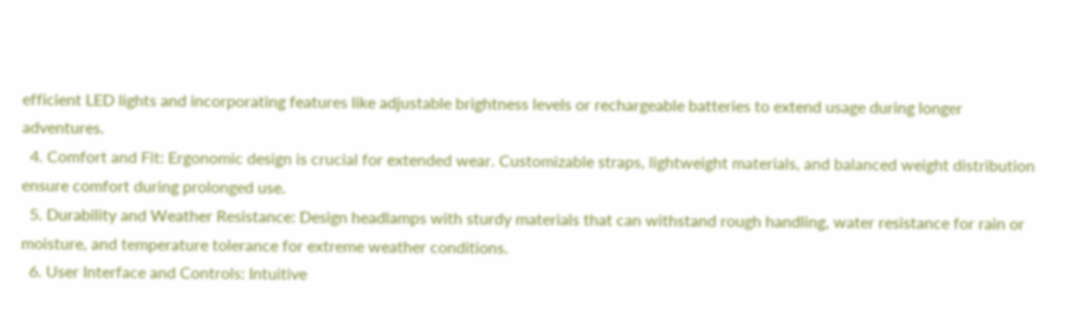efficient LED lights and incorporating features like adjustable brightness levels or rechargeable batteries to extend usage during longer adventures.
  4. Comfort and Fit: Ergonomic design is crucial for extended wear. Customizable straps, lightweight materials, and balanced weight distribution ensure comfort during prolonged use.
  5. Durability and Weather Resistance: Design headlamps with sturdy materials that can withstand rough handling, water resistance for rain or moisture, and temperature tolerance for extreme weather conditions.
  6. User Interface and Controls: Intuitive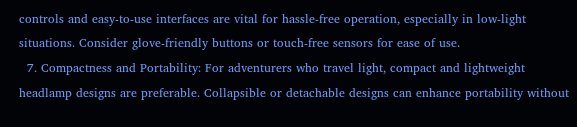controls and easy-to-use interfaces are vital for hassle-free operation, especially in low-light situations. Consider glove-friendly buttons or touch-free sensors for ease of use.
  7. Compactness and Portability: For adventurers who travel light, compact and lightweight headlamp designs are preferable. Collapsible or detachable designs can enhance portability without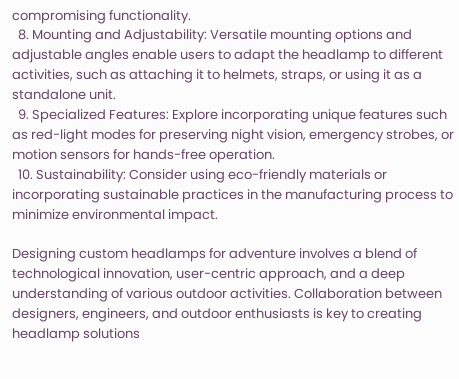compromising functionality.
  8. Mounting and Adjustability: Versatile mounting options and adjustable angles enable users to adapt the headlamp to different activities, such as attaching it to helmets, straps, or using it as a standalone unit.
  9. Specialized Features: Explore incorporating unique features such as red-light modes for preserving night vision, emergency strobes, or motion sensors for hands-free operation.
  10. Sustainability: Consider using eco-friendly materials or incorporating sustainable practices in the manufacturing process to minimize environmental impact.

Designing custom headlamps for adventure involves a blend of technological innovation, user-centric approach, and a deep understanding of various outdoor activities. Collaboration between designers, engineers, and outdoor enthusiasts is key to creating headlamp solutions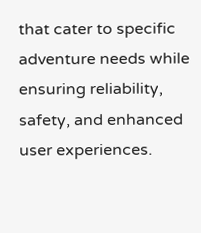that cater to specific adventure needs while ensuring reliability, safety, and enhanced user experiences.